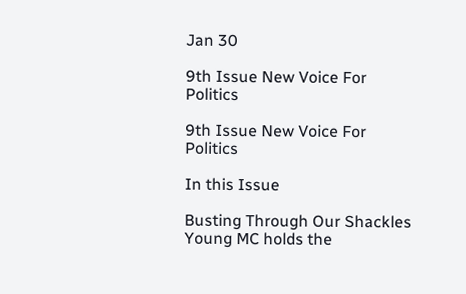Jan 30

9th Issue New Voice For Politics

9th Issue New Voice For Politics

In this Issue

Busting Through Our Shackles Young MC holds the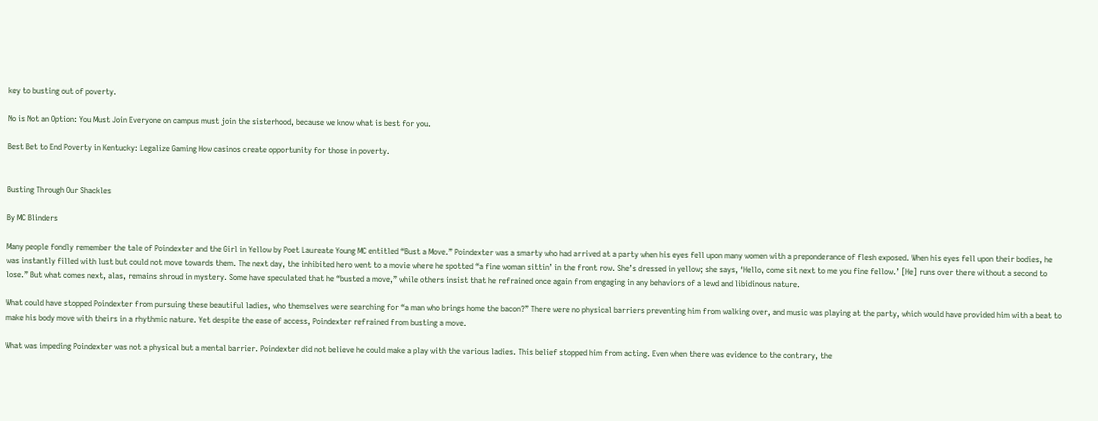key to busting out of poverty.

No is Not an Option: You Must Join Everyone on campus must join the sisterhood, because we know what is best for you.

Best Bet to End Poverty in Kentucky: Legalize Gaming How casinos create opportunity for those in poverty.


Busting Through Our Shackles

By MC Blinders

Many people fondly remember the tale of Poindexter and the Girl in Yellow by Poet Laureate Young MC entitled “Bust a Move.” Poindexter was a smarty who had arrived at a party when his eyes fell upon many women with a preponderance of flesh exposed. When his eyes fell upon their bodies, he was instantly filled with lust but could not move towards them. The next day, the inhibited hero went to a movie where he spotted “a fine woman sittin’ in the front row. She’s dressed in yellow; she says, ‘Hello, come sit next to me you fine fellow.’ [He] runs over there without a second to lose.” But what comes next, alas, remains shroud in mystery. Some have speculated that he “busted a move,” while others insist that he refrained once again from engaging in any behaviors of a lewd and libidinous nature.

What could have stopped Poindexter from pursuing these beautiful ladies, who themselves were searching for “a man who brings home the bacon?” There were no physical barriers preventing him from walking over, and music was playing at the party, which would have provided him with a beat to make his body move with theirs in a rhythmic nature. Yet despite the ease of access, Poindexter refrained from busting a move.

What was impeding Poindexter was not a physical but a mental barrier. Poindexter did not believe he could make a play with the various ladies. This belief stopped him from acting. Even when there was evidence to the contrary, the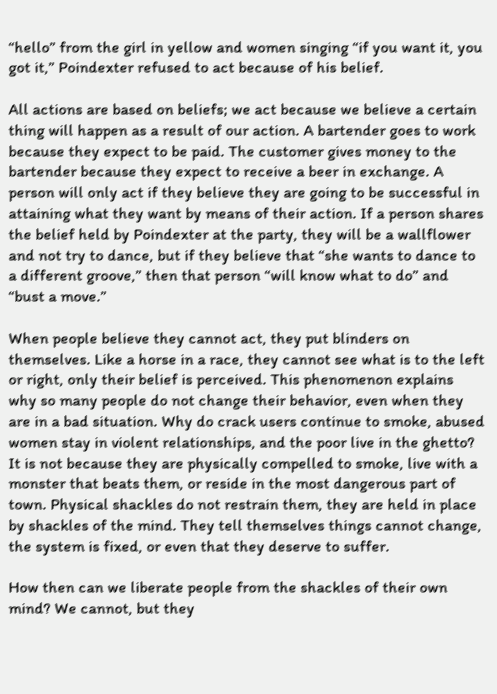“hello” from the girl in yellow and women singing “if you want it, you got it,” Poindexter refused to act because of his belief.

All actions are based on beliefs; we act because we believe a certain thing will happen as a result of our action. A bartender goes to work because they expect to be paid. The customer gives money to the bartender because they expect to receive a beer in exchange. A person will only act if they believe they are going to be successful in attaining what they want by means of their action. If a person shares the belief held by Poindexter at the party, they will be a wallflower and not try to dance, but if they believe that “she wants to dance to a different groove,” then that person “will know what to do” and “bust a move.”

When people believe they cannot act, they put blinders on themselves. Like a horse in a race, they cannot see what is to the left or right, only their belief is perceived. This phenomenon explains why so many people do not change their behavior, even when they are in a bad situation. Why do crack users continue to smoke, abused women stay in violent relationships, and the poor live in the ghetto? It is not because they are physically compelled to smoke, live with a monster that beats them, or reside in the most dangerous part of town. Physical shackles do not restrain them, they are held in place by shackles of the mind. They tell themselves things cannot change, the system is fixed, or even that they deserve to suffer.

How then can we liberate people from the shackles of their own mind? We cannot, but they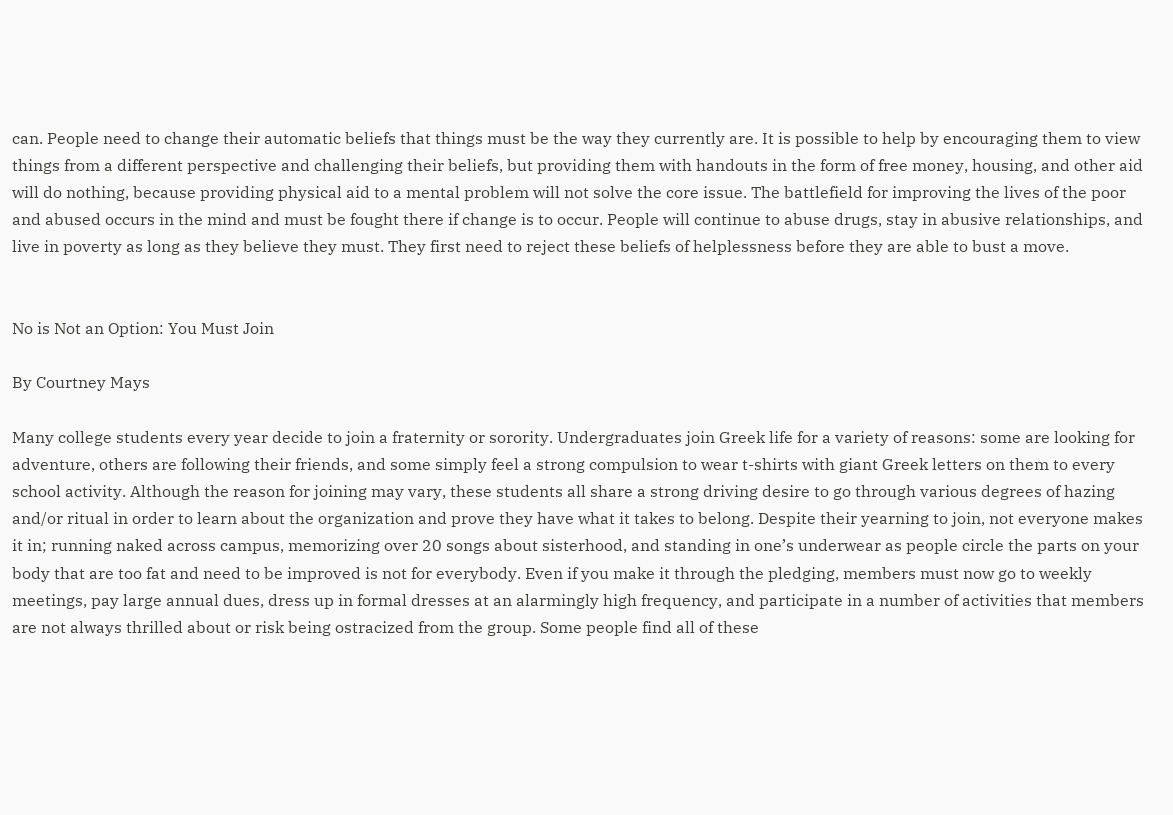can. People need to change their automatic beliefs that things must be the way they currently are. It is possible to help by encouraging them to view things from a different perspective and challenging their beliefs, but providing them with handouts in the form of free money, housing, and other aid will do nothing, because providing physical aid to a mental problem will not solve the core issue. The battlefield for improving the lives of the poor and abused occurs in the mind and must be fought there if change is to occur. People will continue to abuse drugs, stay in abusive relationships, and live in poverty as long as they believe they must. They first need to reject these beliefs of helplessness before they are able to bust a move.


No is Not an Option: You Must Join

By Courtney Mays

Many college students every year decide to join a fraternity or sorority. Undergraduates join Greek life for a variety of reasons: some are looking for adventure, others are following their friends, and some simply feel a strong compulsion to wear t-shirts with giant Greek letters on them to every school activity. Although the reason for joining may vary, these students all share a strong driving desire to go through various degrees of hazing and/or ritual in order to learn about the organization and prove they have what it takes to belong. Despite their yearning to join, not everyone makes it in; running naked across campus, memorizing over 20 songs about sisterhood, and standing in one’s underwear as people circle the parts on your body that are too fat and need to be improved is not for everybody. Even if you make it through the pledging, members must now go to weekly meetings, pay large annual dues, dress up in formal dresses at an alarmingly high frequency, and participate in a number of activities that members are not always thrilled about or risk being ostracized from the group. Some people find all of these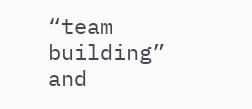“team building” and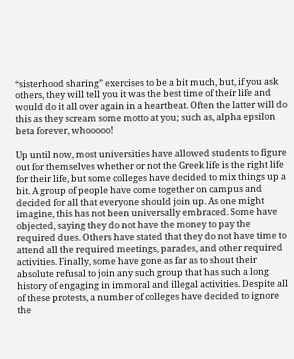“sisterhood sharing” exercises to be a bit much, but, if you ask others, they will tell you it was the best time of their life and would do it all over again in a heartbeat. Often the latter will do this as they scream some motto at you; such as, alpha epsilon beta forever, whooooo!

Up until now, most universities have allowed students to figure out for themselves whether or not the Greek life is the right life for their life, but some colleges have decided to mix things up a bit. A group of people have come together on campus and decided for all that everyone should join up. As one might imagine, this has not been universally embraced. Some have objected, saying they do not have the money to pay the required dues. Others have stated that they do not have time to attend all the required meetings, parades, and other required activities. Finally, some have gone as far as to shout their absolute refusal to join any such group that has such a long history of engaging in immoral and illegal activities. Despite all of these protests, a number of colleges have decided to ignore the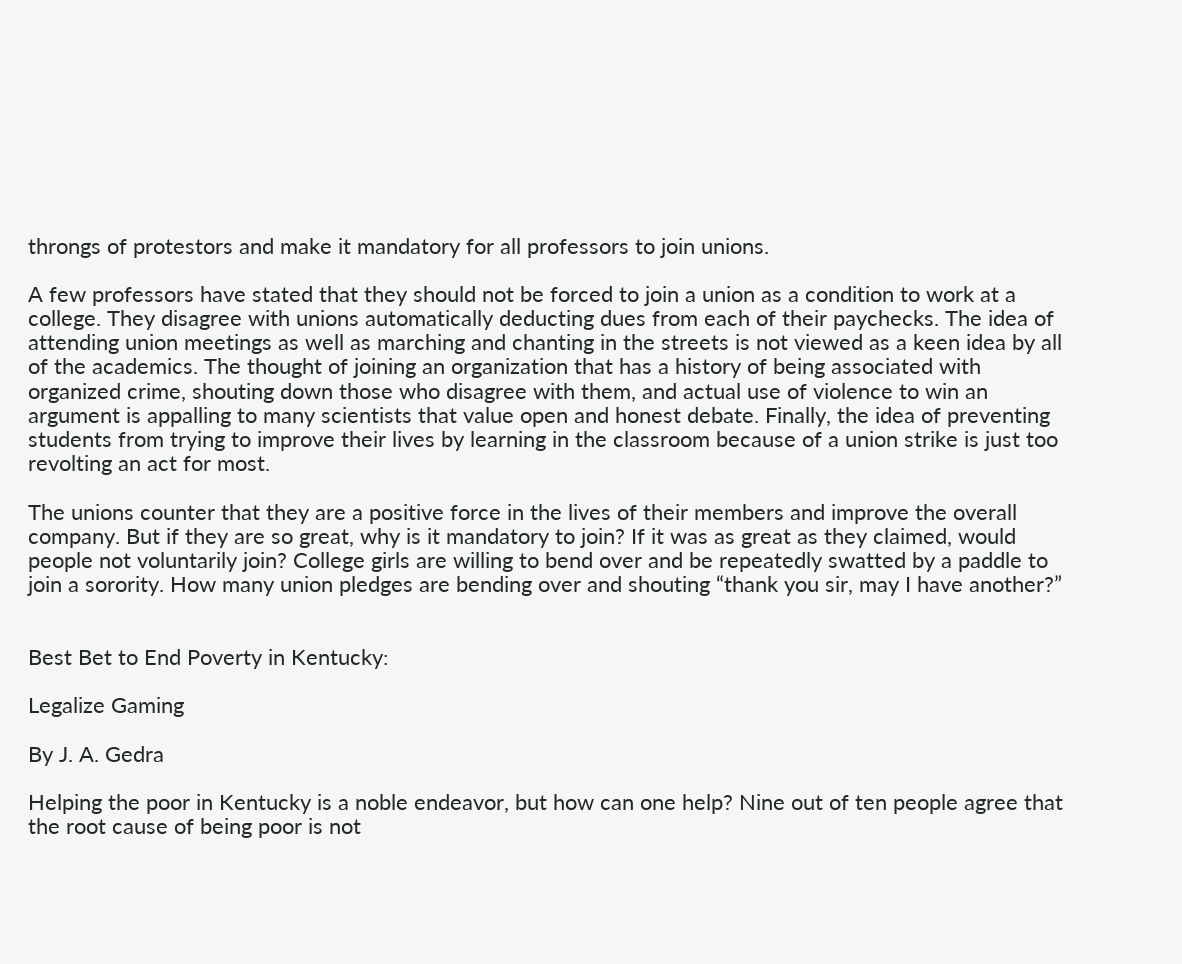throngs of protestors and make it mandatory for all professors to join unions.

A few professors have stated that they should not be forced to join a union as a condition to work at a college. They disagree with unions automatically deducting dues from each of their paychecks. The idea of attending union meetings as well as marching and chanting in the streets is not viewed as a keen idea by all of the academics. The thought of joining an organization that has a history of being associated with organized crime, shouting down those who disagree with them, and actual use of violence to win an argument is appalling to many scientists that value open and honest debate. Finally, the idea of preventing students from trying to improve their lives by learning in the classroom because of a union strike is just too revolting an act for most.

The unions counter that they are a positive force in the lives of their members and improve the overall company. But if they are so great, why is it mandatory to join? If it was as great as they claimed, would people not voluntarily join? College girls are willing to bend over and be repeatedly swatted by a paddle to join a sorority. How many union pledges are bending over and shouting “thank you sir, may I have another?”


Best Bet to End Poverty in Kentucky:

Legalize Gaming

By J. A. Gedra

Helping the poor in Kentucky is a noble endeavor, but how can one help? Nine out of ten people agree that the root cause of being poor is not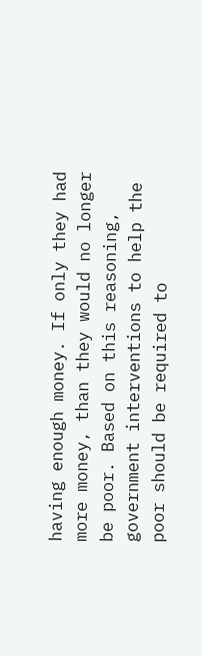having enough money. If only they had more money, than they would no longer be poor. Based on this reasoning, government interventions to help the poor should be required to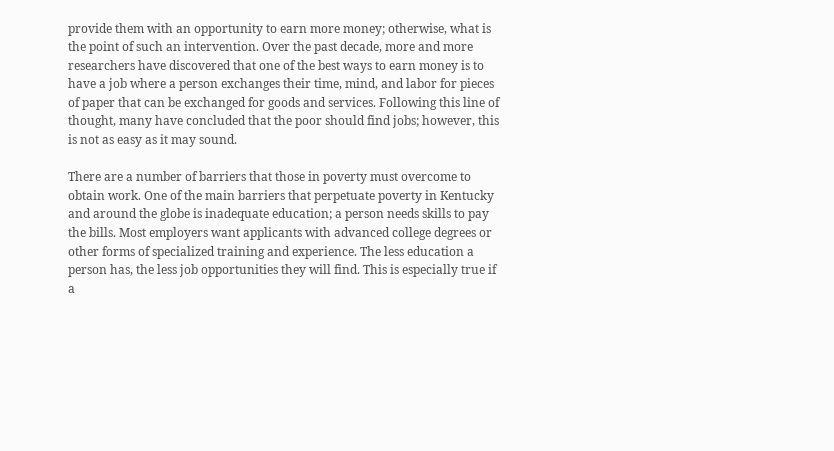provide them with an opportunity to earn more money; otherwise, what is the point of such an intervention. Over the past decade, more and more researchers have discovered that one of the best ways to earn money is to have a job where a person exchanges their time, mind, and labor for pieces of paper that can be exchanged for goods and services. Following this line of thought, many have concluded that the poor should find jobs; however, this is not as easy as it may sound.

There are a number of barriers that those in poverty must overcome to obtain work. One of the main barriers that perpetuate poverty in Kentucky and around the globe is inadequate education; a person needs skills to pay the bills. Most employers want applicants with advanced college degrees or other forms of specialized training and experience. The less education a person has, the less job opportunities they will find. This is especially true if a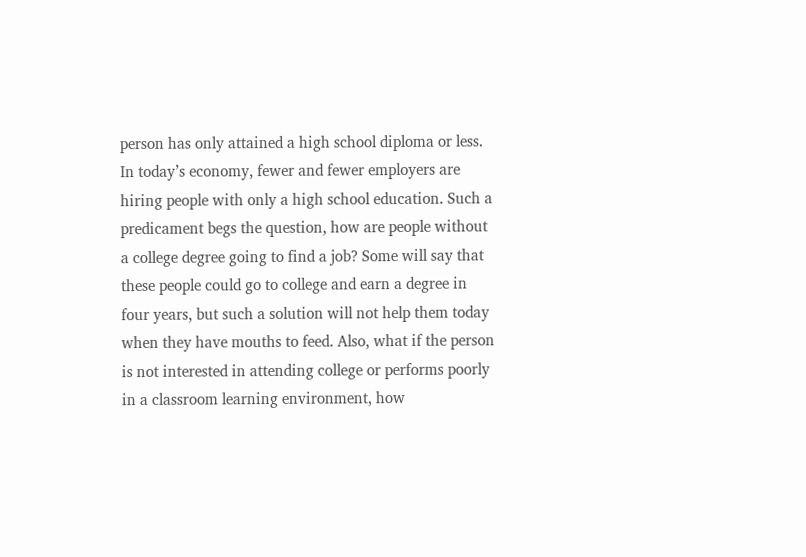person has only attained a high school diploma or less. In today’s economy, fewer and fewer employers are hiring people with only a high school education. Such a predicament begs the question, how are people without a college degree going to find a job? Some will say that these people could go to college and earn a degree in four years, but such a solution will not help them today when they have mouths to feed. Also, what if the person is not interested in attending college or performs poorly in a classroom learning environment, how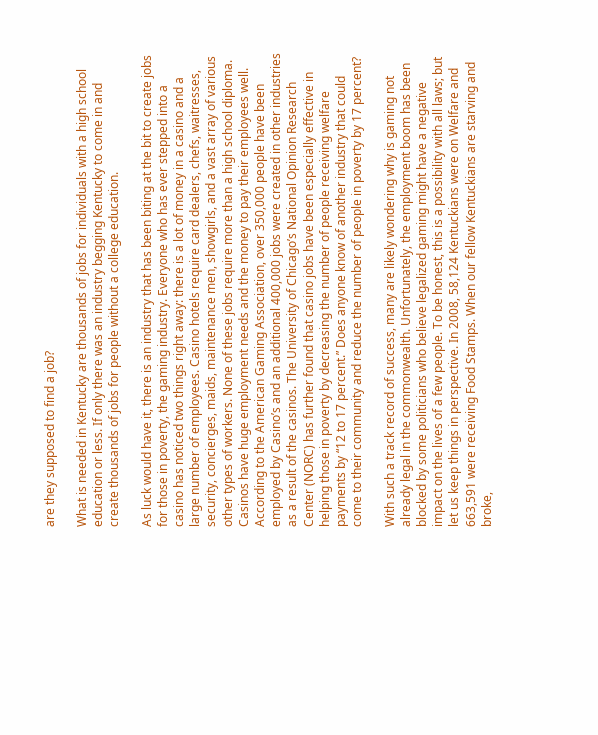are they supposed to find a job?

What is needed in Kentucky are thousands of jobs for individuals with a high school education or less. If only there was an industry begging Kentucky to come in and create thousands of jobs for people without a college education.

As luck would have it, there is an industry that has been biting at the bit to create jobs for those in poverty, the gaming industry. Everyone who has ever stepped into a casino has noticed two things right away: there is a lot of money in a casino and a large number of employees. Casino hotels require card dealers, chefs, waitresses, security, concierges, maids, maintenance men, showgirls, and a vast array of various other types of workers. None of these jobs require more than a high school diploma. Casinos have huge employment needs and the money to pay their employees well. According to the American Gaming Association, over 350,000 people have been employed by Casino’s and an additional 400,000 jobs were created in other industries as a result of the casinos. The University of Chicago’s National Opinion Research Center (NORC) has further found that casino jobs have been especially effective in helping those in poverty by decreasing the number of people receiving welfare payments by “12 to 17 percent.” Does anyone know of another industry that could come to their community and reduce the number of people in poverty by 17 percent?

With such a track record of success, many are likely wondering why is gaming not already legal in the commonwealth. Unfortunately, the employment boom has been blocked by some politicians who believe legalized gaming might have a negative impact on the lives of a few people. To be honest, this is a possibility with all laws; but let us keep things in perspective. In 2008, 58,124 Kentuckians were on Welfare and 663,591 were receiving Food Stamps. When our fellow Kentuckians are starving and broke,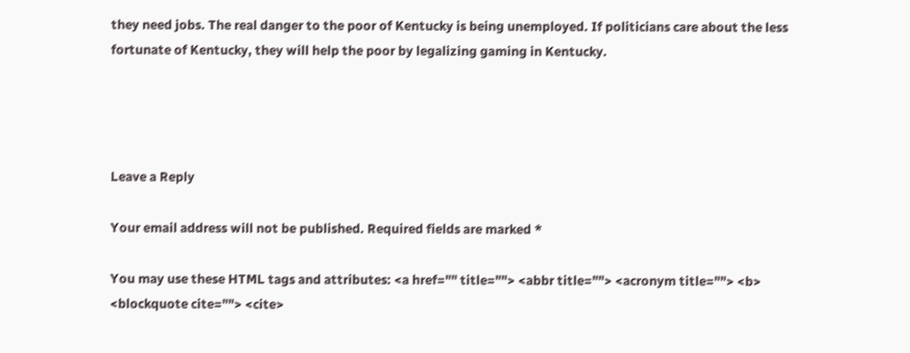they need jobs. The real danger to the poor of Kentucky is being unemployed. If politicians care about the less fortunate of Kentucky, they will help the poor by legalizing gaming in Kentucky.




Leave a Reply

Your email address will not be published. Required fields are marked *

You may use these HTML tags and attributes: <a href="" title=""> <abbr title=""> <acronym title=""> <b> <blockquote cite=""> <cite>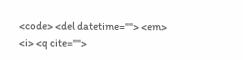<code> <del datetime=""> <em> <i> <q cite="">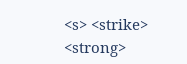<s> <strike> <strong>